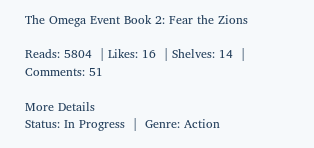The Omega Event Book 2: Fear the Zions

Reads: 5804  | Likes: 16  | Shelves: 14  | Comments: 51

More Details
Status: In Progress  |  Genre: Action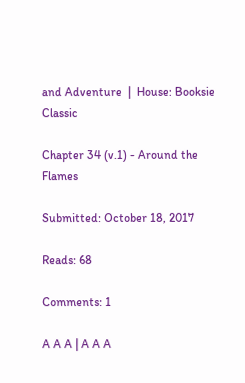and Adventure  |  House: Booksie Classic

Chapter 34 (v.1) - Around the Flames

Submitted: October 18, 2017

Reads: 68

Comments: 1

A A A | A A A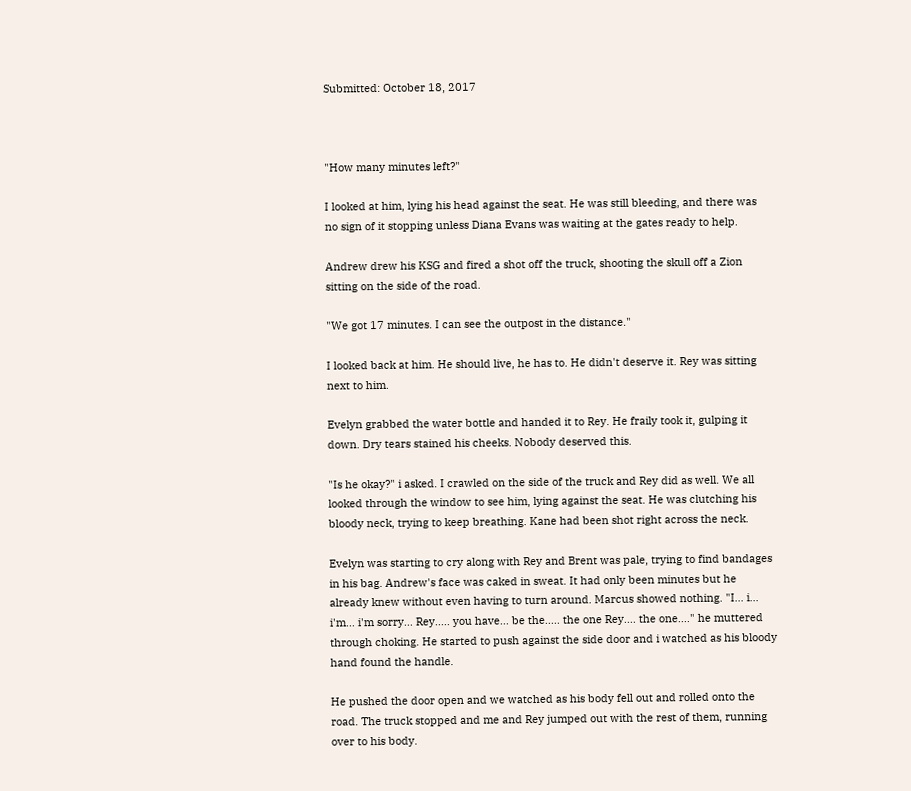Submitted: October 18, 2017



"How many minutes left?"

I looked at him, lying his head against the seat. He was still bleeding, and there was no sign of it stopping unless Diana Evans was waiting at the gates ready to help.

Andrew drew his KSG and fired a shot off the truck, shooting the skull off a Zion sitting on the side of the road.

"We got 17 minutes. I can see the outpost in the distance."

I looked back at him. He should live, he has to. He didn't deserve it. Rey was sitting next to him.

Evelyn grabbed the water bottle and handed it to Rey. He fraily took it, gulping it down. Dry tears stained his cheeks. Nobody deserved this.

"Is he okay?" i asked. I crawled on the side of the truck and Rey did as well. We all looked through the window to see him, lying against the seat. He was clutching his bloody neck, trying to keep breathing. Kane had been shot right across the neck.

Evelyn was starting to cry along with Rey and Brent was pale, trying to find bandages in his bag. Andrew's face was caked in sweat. It had only been minutes but he already knew without even having to turn around. Marcus showed nothing. "I... i... i'm... i'm sorry... Rey..... you have... be the..... the one Rey.... the one...." he muttered through choking. He started to push against the side door and i watched as his bloody hand found the handle.

He pushed the door open and we watched as his body fell out and rolled onto the road. The truck stopped and me and Rey jumped out with the rest of them, running over to his body.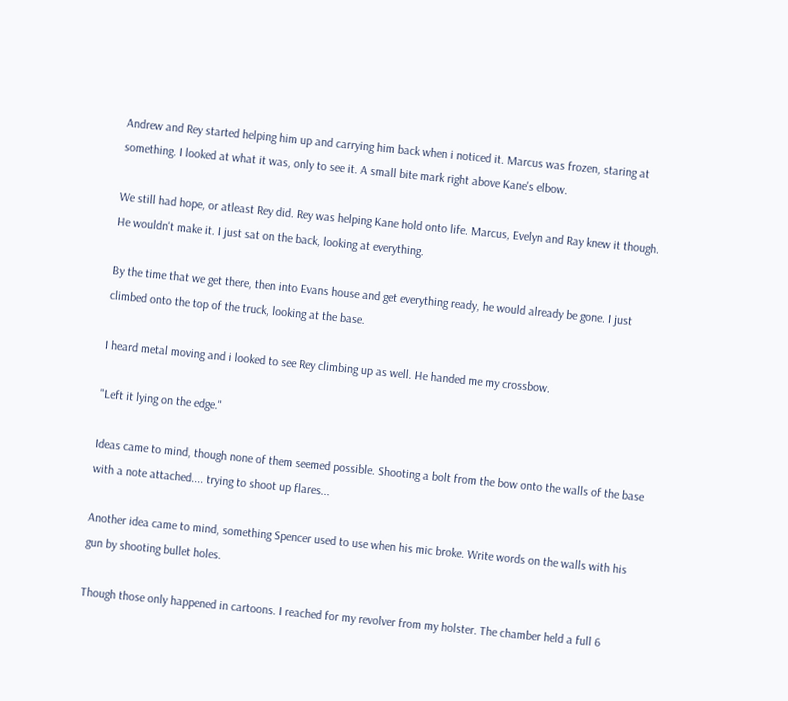Andrew and Rey started helping him up and carrying him back when i noticed it. Marcus was frozen, staring at something. I looked at what it was, only to see it. A small bite mark right above Kane's elbow.

We still had hope, or atleast Rey did. Rey was helping Kane hold onto life. Marcus, Evelyn and Ray knew it though. He wouldn't make it. I just sat on the back, looking at everything.

By the time that we get there, then into Evans house and get everything ready, he would already be gone. I just climbed onto the top of the truck, looking at the base.

I heard metal moving and i looked to see Rey climbing up as well. He handed me my crossbow.

"Left it lying on the edge."

Ideas came to mind, though none of them seemed possible. Shooting a bolt from the bow onto the walls of the base with a note attached.... trying to shoot up flares...

Another idea came to mind, something Spencer used to use when his mic broke. Write words on the walls with his gun by shooting bullet holes.

Though those only happened in cartoons. I reached for my revolver from my holster. The chamber held a full 6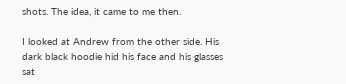shots. The idea, it came to me then.

I looked at Andrew from the other side. His dark black hoodie hid his face and his glasses sat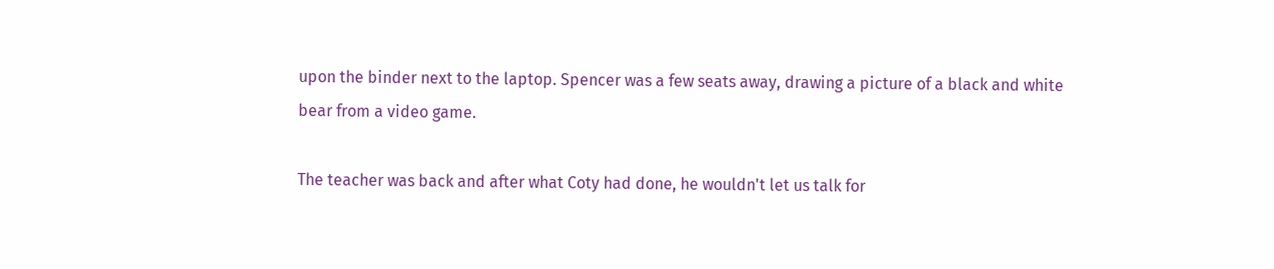upon the binder next to the laptop. Spencer was a few seats away, drawing a picture of a black and white bear from a video game.

The teacher was back and after what Coty had done, he wouldn't let us talk for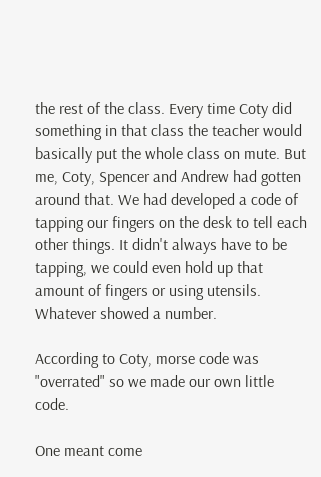the rest of the class. Every time Coty did something in that class the teacher would basically put the whole class on mute. But me, Coty, Spencer and Andrew had gotten around that. We had developed a code of tapping our fingers on the desk to tell each other things. It didn't always have to be tapping, we could even hold up that amount of fingers or using utensils. Whatever showed a number.

According to Coty, morse code was "overrated" so we made our own little code.

One meant come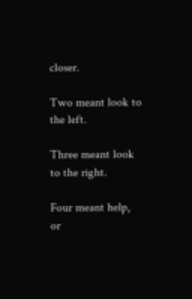closer.

Two meant look to the left.

Three meant look to the right.

Four meant help, or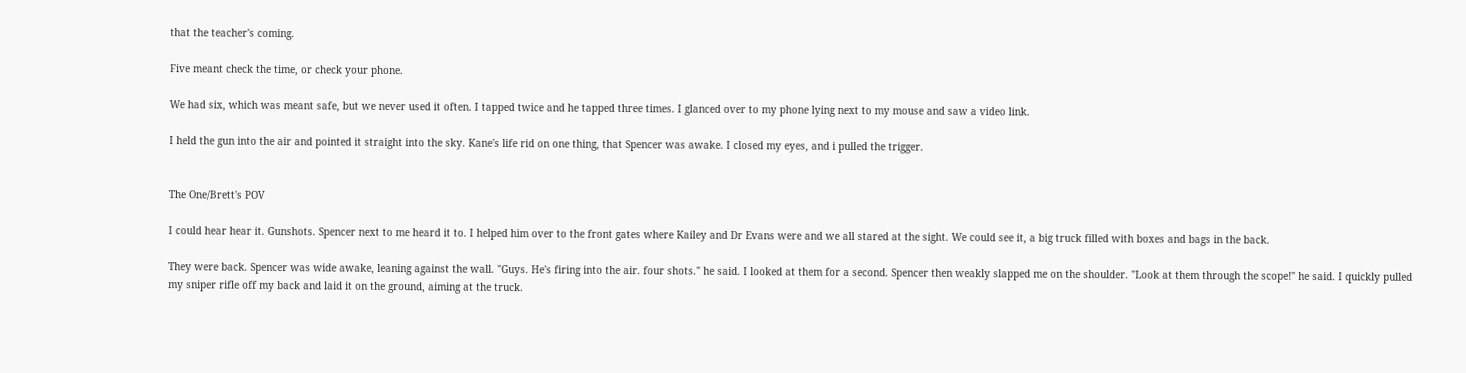that the teacher's coming.

Five meant check the time, or check your phone.

We had six, which was meant safe, but we never used it often. I tapped twice and he tapped three times. I glanced over to my phone lying next to my mouse and saw a video link.

I held the gun into the air and pointed it straight into the sky. Kane's life rid on one thing, that Spencer was awake. I closed my eyes, and i pulled the trigger.


The One/Brett's POV

I could hear hear it. Gunshots. Spencer next to me heard it to. I helped him over to the front gates where Kailey and Dr Evans were and we all stared at the sight. We could see it, a big truck filled with boxes and bags in the back.

They were back. Spencer was wide awake, leaning against the wall. "Guys. He's firing into the air. four shots." he said. I looked at them for a second. Spencer then weakly slapped me on the shoulder. "Look at them through the scope!" he said. I quickly pulled my sniper rifle off my back and laid it on the ground, aiming at the truck.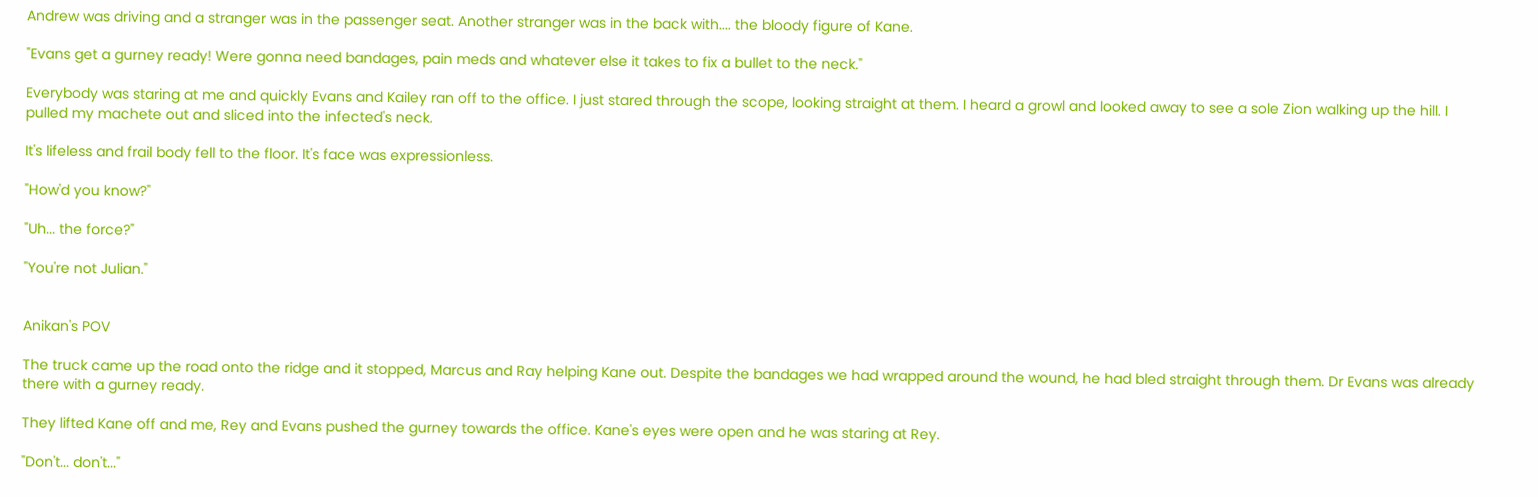Andrew was driving and a stranger was in the passenger seat. Another stranger was in the back with.... the bloody figure of Kane.

"Evans get a gurney ready! Were gonna need bandages, pain meds and whatever else it takes to fix a bullet to the neck."

Everybody was staring at me and quickly Evans and Kailey ran off to the office. I just stared through the scope, looking straight at them. I heard a growl and looked away to see a sole Zion walking up the hill. I pulled my machete out and sliced into the infected's neck.

It's lifeless and frail body fell to the floor. It's face was expressionless.

"How'd you know?"

"Uh... the force?"

"You're not Julian."


Anikan's POV

The truck came up the road onto the ridge and it stopped, Marcus and Ray helping Kane out. Despite the bandages we had wrapped around the wound, he had bled straight through them. Dr Evans was already there with a gurney ready.

They lifted Kane off and me, Rey and Evans pushed the gurney towards the office. Kane's eyes were open and he was staring at Rey.

"Don't... don't..."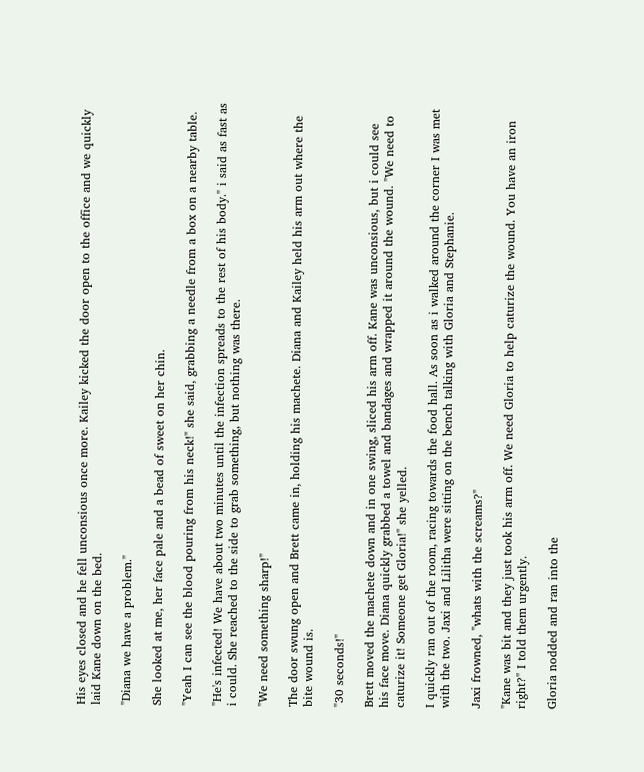His eyes closed and he fell unconsious once more. Kailey kicked the door open to the office and we quickly laid Kane down on the bed.

"Diana we have a problem."

She looked at me, her face pale and a bead of sweet on her chin.

"Yeah I can see the blood pouring from his neck!" she said, grabbing a needle from a box on a nearby table.

"He's infected! We have about two minutes until the infection spreads to the rest of his body." i said as fast as i could. She reached to the side to grab something, but nothing was there.

"We need something sharp!"

The door swung open and Brett came in, holding his machete. Diana and Kailey held his arm out where the bite wound is.

"30 seconds!"

Brett moved the machete down and in one swing, sliced his arm off. Kane was unconsious, but i could see his face move. Diana quickly grabbed a towel and bandages and wrapped it around the wound. "We need to caturize it! Someone get Gloria!" she yelled.

I quickly ran out of the room, racing towards the food hall. As soon as i walked around the corner I was met with the two. Jaxi and Lilitha were sitting on the bench talking with Gloria and Stephanie.

Jaxi frowned, "whats with the screams?"

"Kane was bit and they just took his arm off. We need Gloria to help caturize the wound. You have an iron right?" I told them urgently.

Gloria nodded and ran into the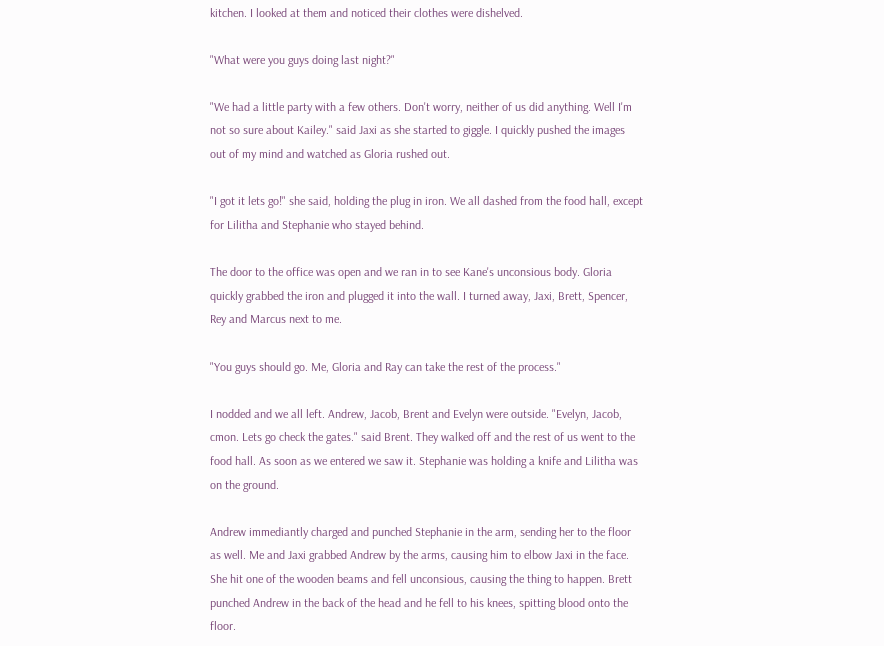kitchen. I looked at them and noticed their clothes were dishelved.

"What were you guys doing last night?"

"We had a little party with a few others. Don't worry, neither of us did anything. Well I'm not so sure about Kailey." said Jaxi as she started to giggle. I quickly pushed the images out of my mind and watched as Gloria rushed out.

"I got it lets go!" she said, holding the plug in iron. We all dashed from the food hall, except for Lilitha and Stephanie who stayed behind.

The door to the office was open and we ran in to see Kane's unconsious body. Gloria quickly grabbed the iron and plugged it into the wall. I turned away, Jaxi, Brett, Spencer, Rey and Marcus next to me.

"You guys should go. Me, Gloria and Ray can take the rest of the process."

I nodded and we all left. Andrew, Jacob, Brent and Evelyn were outside. "Evelyn, Jacob, cmon. Lets go check the gates." said Brent. They walked off and the rest of us went to the food hall. As soon as we entered we saw it. Stephanie was holding a knife and Lilitha was on the ground.

Andrew immediantly charged and punched Stephanie in the arm, sending her to the floor as well. Me and Jaxi grabbed Andrew by the arms, causing him to elbow Jaxi in the face. She hit one of the wooden beams and fell unconsious, causing the thing to happen. Brett punched Andrew in the back of the head and he fell to his knees, spitting blood onto the floor.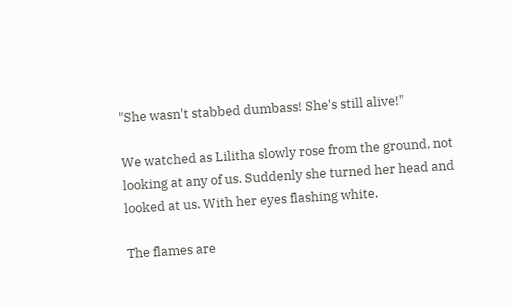"She wasn't stabbed dumbass! She's still alive!"

We watched as Lilitha slowly rose from the ground, not looking at any of us. Suddenly she turned her head and looked at us. With her eyes flashing white.

The flames are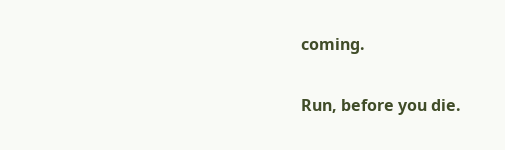coming.

Run, before you die.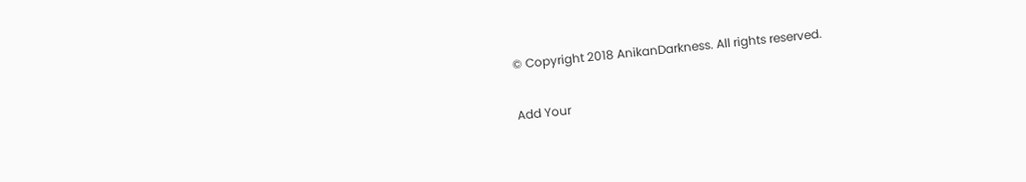© Copyright 2018 AnikanDarkness. All rights reserved.


Add Your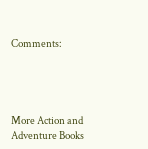Comments:




More Action and Adventure Books